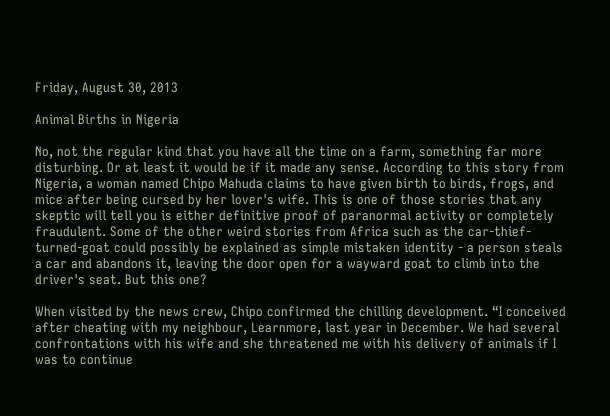Friday, August 30, 2013

Animal Births in Nigeria

No, not the regular kind that you have all the time on a farm, something far more disturbing. Or at least it would be if it made any sense. According to this story from Nigeria, a woman named Chipo Mahuda claims to have given birth to birds, frogs, and mice after being cursed by her lover's wife. This is one of those stories that any skeptic will tell you is either definitive proof of paranormal activity or completely fraudulent. Some of the other weird stories from Africa such as the car-thief-turned-goat could possibly be explained as simple mistaken identity - a person steals a car and abandons it, leaving the door open for a wayward goat to climb into the driver's seat. But this one?

When visited by the news crew, Chipo confirmed the chilling development. “I conceived after cheating with my neighbour, Learnmore, last year in December. We had several confrontations with his wife and she threatened me with his delivery of animals if I was to continue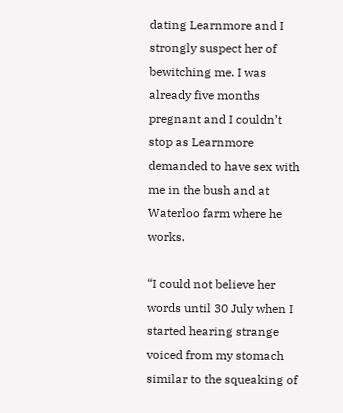dating Learnmore and I strongly suspect her of bewitching me. I was already five months pregnant and I couldn’t stop as Learnmore demanded to have sex with me in the bush and at Waterloo farm where he works.

“I could not believe her words until 30 July when I started hearing strange voiced from my stomach similar to the squeaking of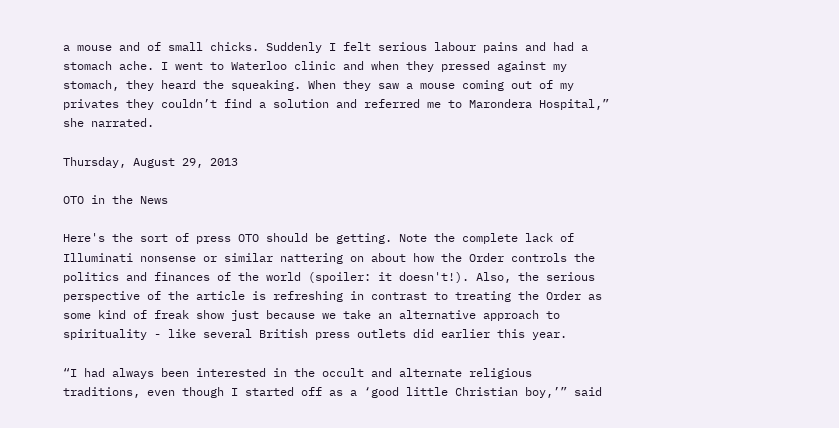a mouse and of small chicks. Suddenly I felt serious labour pains and had a stomach ache. I went to Waterloo clinic and when they pressed against my stomach, they heard the squeaking. When they saw a mouse coming out of my privates they couldn’t find a solution and referred me to Marondera Hospital,” she narrated.

Thursday, August 29, 2013

OTO in the News

Here's the sort of press OTO should be getting. Note the complete lack of Illuminati nonsense or similar nattering on about how the Order controls the politics and finances of the world (spoiler: it doesn't!). Also, the serious perspective of the article is refreshing in contrast to treating the Order as some kind of freak show just because we take an alternative approach to spirituality - like several British press outlets did earlier this year.

“I had always been interested in the occult and alternate religious traditions, even though I started off as a ‘good little Christian boy,’” said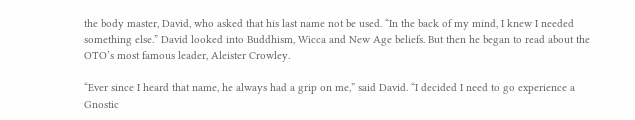the body master, David, who asked that his last name not be used. “In the back of my mind, I knew I needed something else.” David looked into Buddhism, Wicca and New Age beliefs. But then he began to read about the OTO’s most famous leader, Aleister Crowley.

“Ever since I heard that name, he always had a grip on me,” said David. “I decided I need to go experience a Gnostic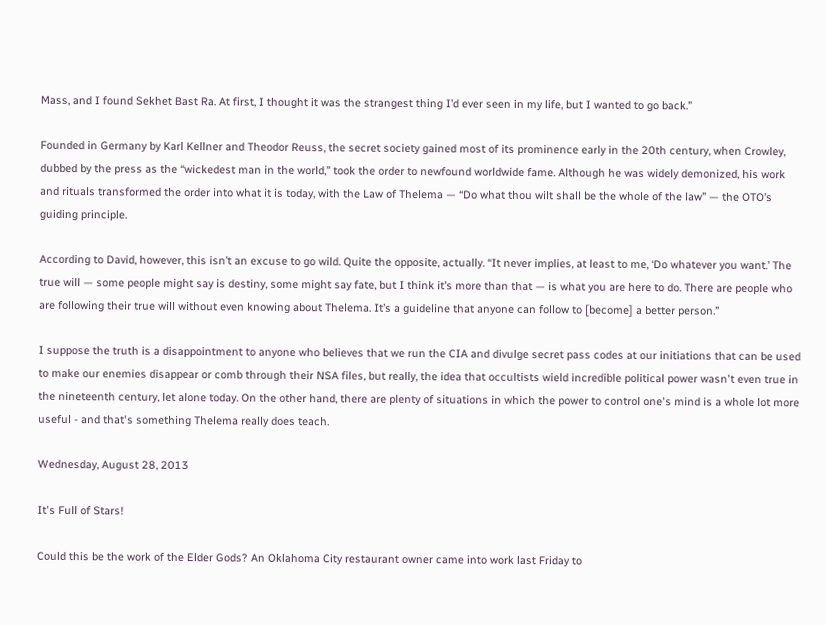Mass, and I found Sekhet Bast Ra. At first, I thought it was the strangest thing I’d ever seen in my life, but I wanted to go back.”

Founded in Germany by Karl Kellner and Theodor Reuss, the secret society gained most of its prominence early in the 20th century, when Crowley, dubbed by the press as the “wickedest man in the world,” took the order to newfound worldwide fame. Although he was widely demonized, his work and rituals transformed the order into what it is today, with the Law of Thelema — “Do what thou wilt shall be the whole of the law” — the OTO’s guiding principle.

According to David, however, this isn’t an excuse to go wild. Quite the opposite, actually. “It never implies, at least to me, ‘Do whatever you want.’ The true will — some people might say is destiny, some might say fate, but I think it’s more than that — is what you are here to do. There are people who are following their true will without even knowing about Thelema. It’s a guideline that anyone can follow to [become] a better person.”

I suppose the truth is a disappointment to anyone who believes that we run the CIA and divulge secret pass codes at our initiations that can be used to make our enemies disappear or comb through their NSA files, but really, the idea that occultists wield incredible political power wasn't even true in the nineteenth century, let alone today. On the other hand, there are plenty of situations in which the power to control one's mind is a whole lot more useful - and that's something Thelema really does teach.

Wednesday, August 28, 2013

It's Full of Stars!

Could this be the work of the Elder Gods? An Oklahoma City restaurant owner came into work last Friday to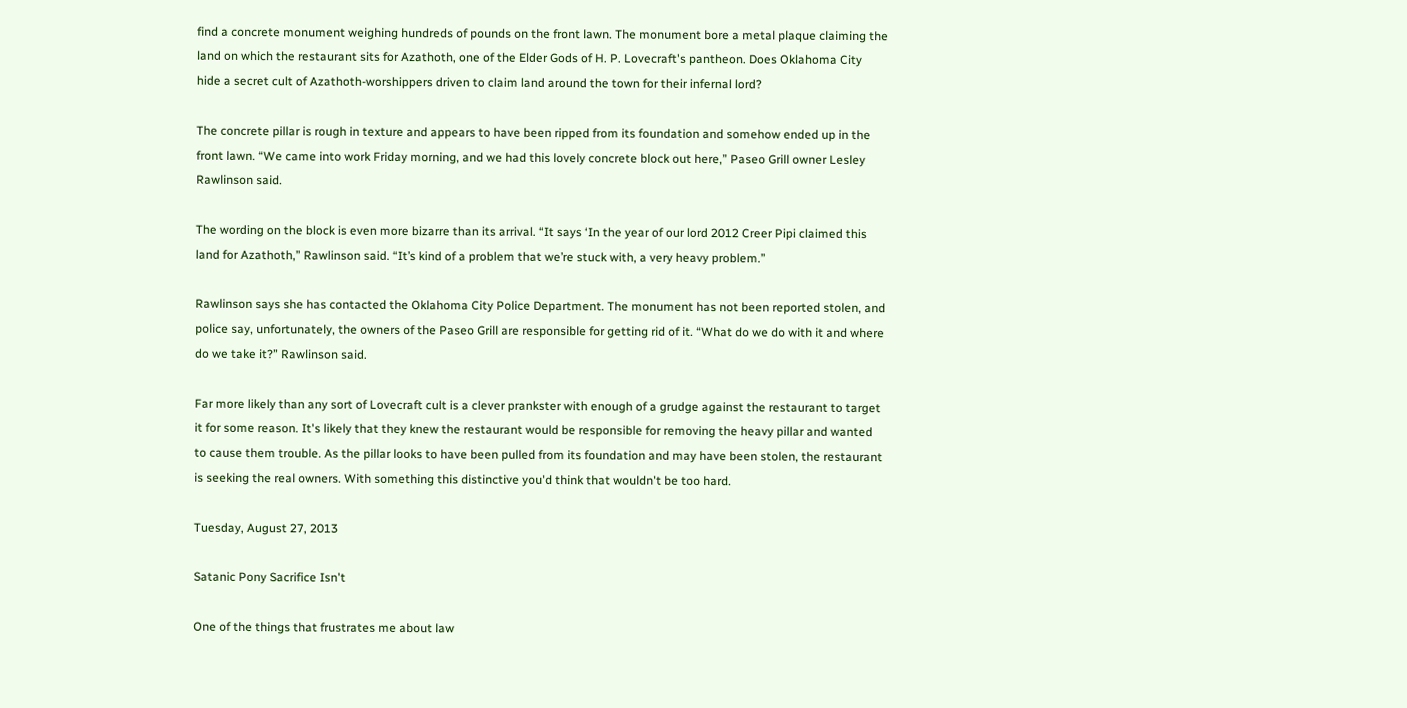find a concrete monument weighing hundreds of pounds on the front lawn. The monument bore a metal plaque claiming the land on which the restaurant sits for Azathoth, one of the Elder Gods of H. P. Lovecraft's pantheon. Does Oklahoma City hide a secret cult of Azathoth-worshippers driven to claim land around the town for their infernal lord?

The concrete pillar is rough in texture and appears to have been ripped from its foundation and somehow ended up in the front lawn. “We came into work Friday morning, and we had this lovely concrete block out here,” Paseo Grill owner Lesley Rawlinson said.

The wording on the block is even more bizarre than its arrival. “It says ‘In the year of our lord 2012 Creer Pipi claimed this land for Azathoth,” Rawlinson said. “It’s kind of a problem that we’re stuck with, a very heavy problem.”

Rawlinson says she has contacted the Oklahoma City Police Department. The monument has not been reported stolen, and police say, unfortunately, the owners of the Paseo Grill are responsible for getting rid of it. “What do we do with it and where do we take it?” Rawlinson said.

Far more likely than any sort of Lovecraft cult is a clever prankster with enough of a grudge against the restaurant to target it for some reason. It's likely that they knew the restaurant would be responsible for removing the heavy pillar and wanted to cause them trouble. As the pillar looks to have been pulled from its foundation and may have been stolen, the restaurant is seeking the real owners. With something this distinctive you'd think that wouldn't be too hard.

Tuesday, August 27, 2013

Satanic Pony Sacrifice Isn't

One of the things that frustrates me about law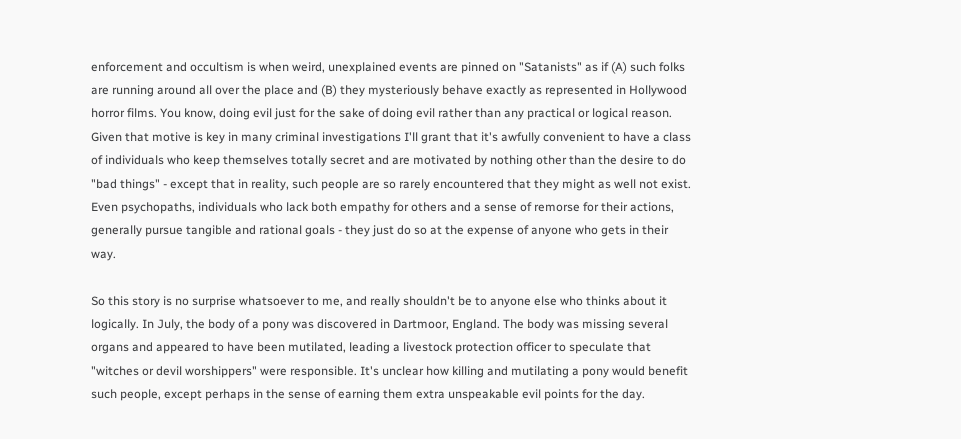enforcement and occultism is when weird, unexplained events are pinned on "Satanists" as if (A) such folks are running around all over the place and (B) they mysteriously behave exactly as represented in Hollywood horror films. You know, doing evil just for the sake of doing evil rather than any practical or logical reason. Given that motive is key in many criminal investigations I'll grant that it's awfully convenient to have a class of individuals who keep themselves totally secret and are motivated by nothing other than the desire to do "bad things" - except that in reality, such people are so rarely encountered that they might as well not exist. Even psychopaths, individuals who lack both empathy for others and a sense of remorse for their actions, generally pursue tangible and rational goals - they just do so at the expense of anyone who gets in their way.

So this story is no surprise whatsoever to me, and really shouldn't be to anyone else who thinks about it logically. In July, the body of a pony was discovered in Dartmoor, England. The body was missing several organs and appeared to have been mutilated, leading a livestock protection officer to speculate that "witches or devil worshippers" were responsible. It's unclear how killing and mutilating a pony would benefit such people, except perhaps in the sense of earning them extra unspeakable evil points for the day.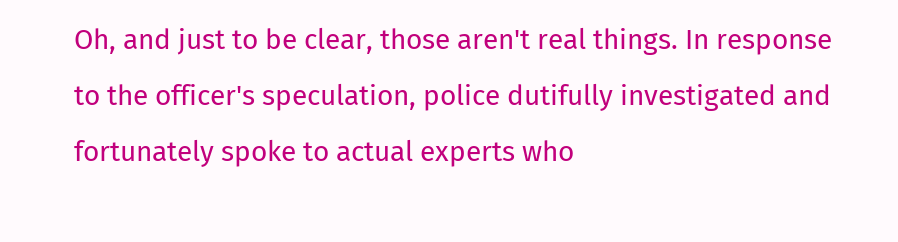Oh, and just to be clear, those aren't real things. In response to the officer's speculation, police dutifully investigated and fortunately spoke to actual experts who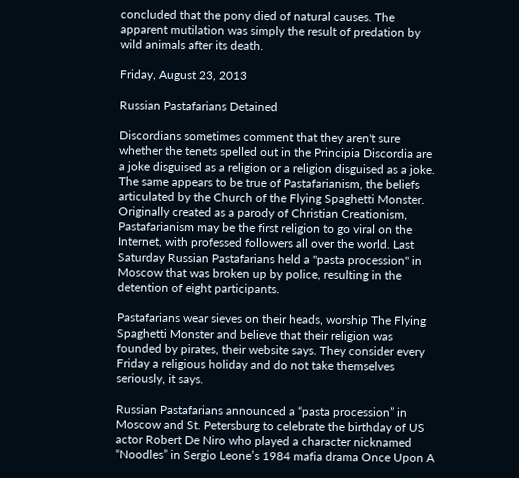concluded that the pony died of natural causes. The apparent mutilation was simply the result of predation by wild animals after its death.

Friday, August 23, 2013

Russian Pastafarians Detained

Discordians sometimes comment that they aren't sure whether the tenets spelled out in the Principia Discordia are a joke disguised as a religion or a religion disguised as a joke. The same appears to be true of Pastafarianism, the beliefs articulated by the Church of the Flying Spaghetti Monster. Originally created as a parody of Christian Creationism, Pastafarianism may be the first religion to go viral on the Internet, with professed followers all over the world. Last Saturday Russian Pastafarians held a "pasta procession" in Moscow that was broken up by police, resulting in the detention of eight participants.

Pastafarians wear sieves on their heads, worship The Flying Spaghetti Monster and believe that their religion was founded by pirates, their website says. They consider every Friday a religious holiday and do not take themselves seriously, it says.

Russian Pastafarians announced a “pasta procession” in Moscow and St. Petersburg to celebrate the birthday of US actor Robert De Niro who played a character nicknamed “Noodles” in Sergio Leone’s 1984 mafia drama Once Upon A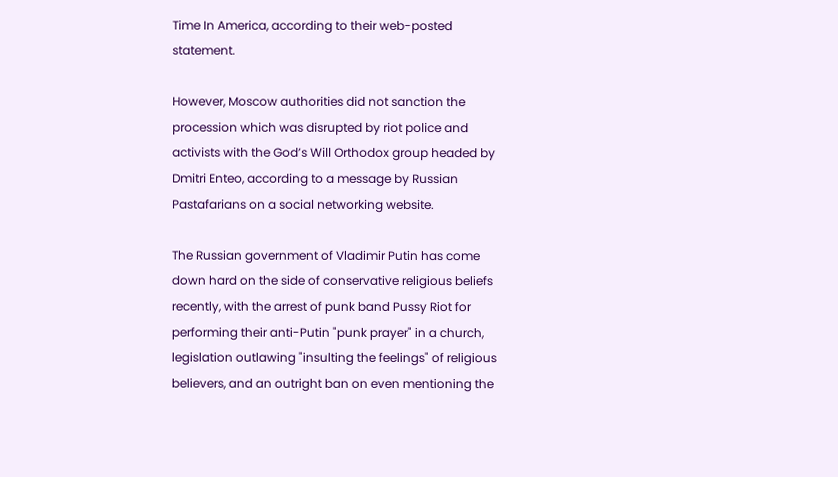Time In America, according to their web-posted statement.

However, Moscow authorities did not sanction the procession which was disrupted by riot police and activists with the God’s Will Orthodox group headed by Dmitri Enteo, according to a message by Russian Pastafarians on a social networking website.

The Russian government of Vladimir Putin has come down hard on the side of conservative religious beliefs recently, with the arrest of punk band Pussy Riot for performing their anti-Putin "punk prayer" in a church, legislation outlawing "insulting the feelings" of religious believers, and an outright ban on even mentioning the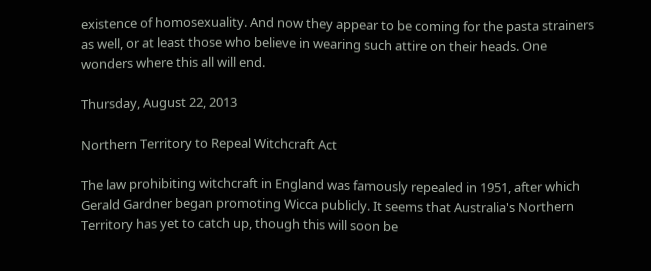existence of homosexuality. And now they appear to be coming for the pasta strainers as well, or at least those who believe in wearing such attire on their heads. One wonders where this all will end.

Thursday, August 22, 2013

Northern Territory to Repeal Witchcraft Act

The law prohibiting witchcraft in England was famously repealed in 1951, after which Gerald Gardner began promoting Wicca publicly. It seems that Australia's Northern Territory has yet to catch up, though this will soon be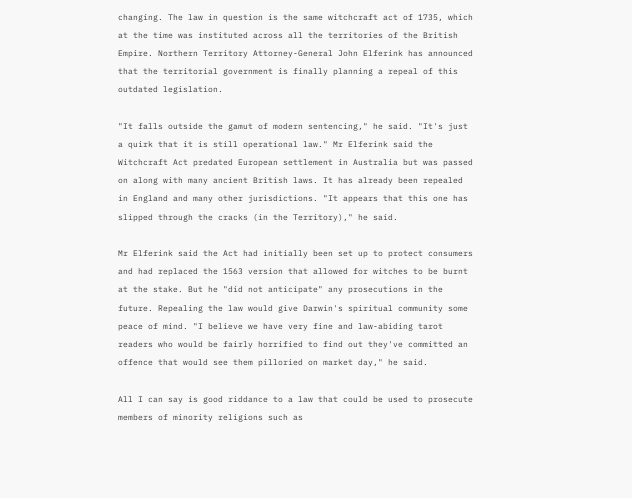changing. The law in question is the same witchcraft act of 1735, which at the time was instituted across all the territories of the British Empire. Northern Territory Attorney-General John Elferink has announced that the territorial government is finally planning a repeal of this outdated legislation.

"It falls outside the gamut of modern sentencing," he said. "It's just a quirk that it is still operational law." Mr Elferink said the Witchcraft Act predated European settlement in Australia but was passed on along with many ancient British laws. It has already been repealed in England and many other jurisdictions. "It appears that this one has slipped through the cracks (in the Territory)," he said.

Mr Elferink said the Act had initially been set up to protect consumers and had replaced the 1563 version that allowed for witches to be burnt at the stake. But he "did not anticipate" any prosecutions in the future. Repealing the law would give Darwin's spiritual community some peace of mind. "I believe we have very fine and law-abiding tarot readers who would be fairly horrified to find out they've committed an offence that would see them pilloried on market day," he said.

All I can say is good riddance to a law that could be used to prosecute members of minority religions such as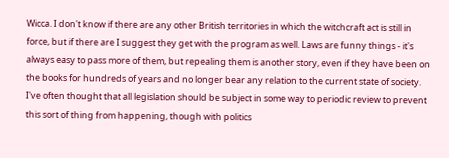Wicca. I don't know if there are any other British territories in which the witchcraft act is still in force, but if there are I suggest they get with the program as well. Laws are funny things - it's always easy to pass more of them, but repealing them is another story, even if they have been on the books for hundreds of years and no longer bear any relation to the current state of society. I've often thought that all legislation should be subject in some way to periodic review to prevent this sort of thing from happening, though with politics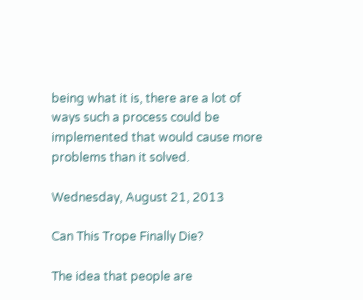being what it is, there are a lot of ways such a process could be implemented that would cause more problems than it solved.

Wednesday, August 21, 2013

Can This Trope Finally Die?

The idea that people are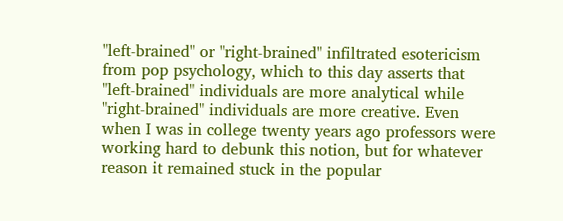"left-brained" or "right-brained" infiltrated esotericism from pop psychology, which to this day asserts that "left-brained" individuals are more analytical while "right-brained" individuals are more creative. Even when I was in college twenty years ago professors were working hard to debunk this notion, but for whatever reason it remained stuck in the popular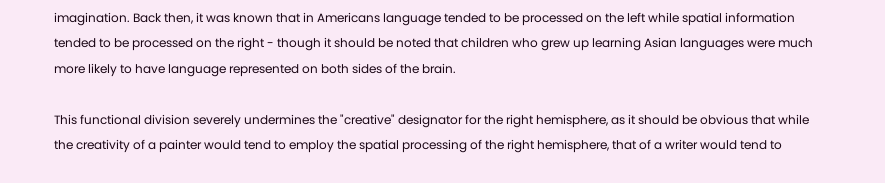imagination. Back then, it was known that in Americans language tended to be processed on the left while spatial information tended to be processed on the right - though it should be noted that children who grew up learning Asian languages were much more likely to have language represented on both sides of the brain.

This functional division severely undermines the "creative" designator for the right hemisphere, as it should be obvious that while the creativity of a painter would tend to employ the spatial processing of the right hemisphere, that of a writer would tend to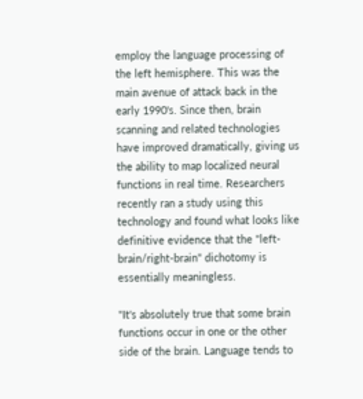employ the language processing of the left hemisphere. This was the main avenue of attack back in the early 1990's. Since then, brain scanning and related technologies have improved dramatically, giving us the ability to map localized neural functions in real time. Researchers recently ran a study using this technology and found what looks like definitive evidence that the "left-brain/right-brain" dichotomy is essentially meaningless.

"It's absolutely true that some brain functions occur in one or the other side of the brain. Language tends to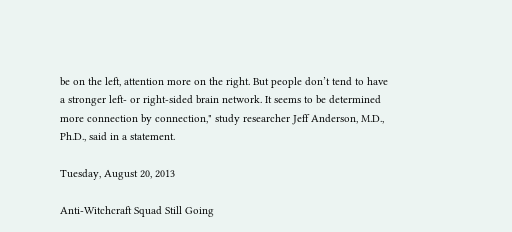be on the left, attention more on the right. But people don’t tend to have a stronger left- or right-sided brain network. It seems to be determined more connection by connection," study researcher Jeff Anderson, M.D., Ph.D., said in a statement.

Tuesday, August 20, 2013

Anti-Witchcraft Squad Still Going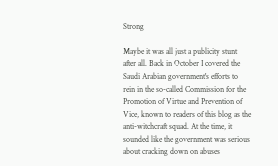Strong

Maybe it was all just a publicity stunt after all. Back in October I covered the Saudi Arabian government's efforts to rein in the so-called Commission for the Promotion of Virtue and Prevention of Vice, known to readers of this blog as the anti-witchcraft squad. At the time, it sounded like the government was serious about cracking down on abuses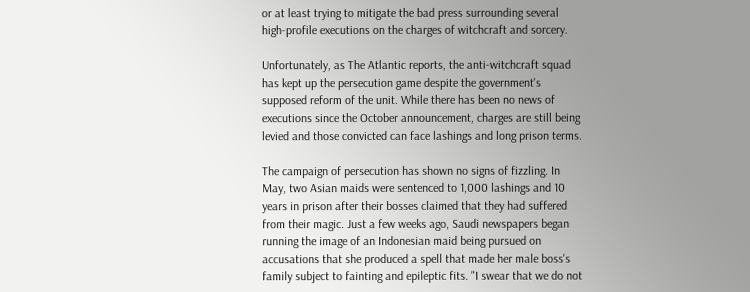or at least trying to mitigate the bad press surrounding several high-profile executions on the charges of witchcraft and sorcery.

Unfortunately, as The Atlantic reports, the anti-witchcraft squad has kept up the persecution game despite the government's supposed reform of the unit. While there has been no news of executions since the October announcement, charges are still being levied and those convicted can face lashings and long prison terms.

The campaign of persecution has shown no signs of fizzling. In May, two Asian maids were sentenced to 1,000 lashings and 10 years in prison after their bosses claimed that they had suffered from their magic. Just a few weeks ago, Saudi newspapers began running the image of an Indonesian maid being pursued on accusations that she produced a spell that made her male boss's family subject to fainting and epileptic fits. "I swear that we do not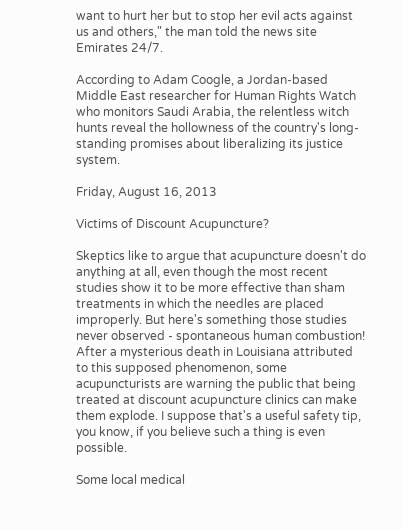want to hurt her but to stop her evil acts against us and others," the man told the news site Emirates 24/7.

According to Adam Coogle, a Jordan-based Middle East researcher for Human Rights Watch who monitors Saudi Arabia, the relentless witch hunts reveal the hollowness of the country's long-standing promises about liberalizing its justice system.

Friday, August 16, 2013

Victims of Discount Acupuncture?

Skeptics like to argue that acupuncture doesn't do anything at all, even though the most recent studies show it to be more effective than sham treatments in which the needles are placed improperly. But here's something those studies never observed - spontaneous human combustion! After a mysterious death in Louisiana attributed to this supposed phenomenon, some acupuncturists are warning the public that being treated at discount acupuncture clinics can make them explode. I suppose that's a useful safety tip, you know, if you believe such a thing is even possible.

Some local medical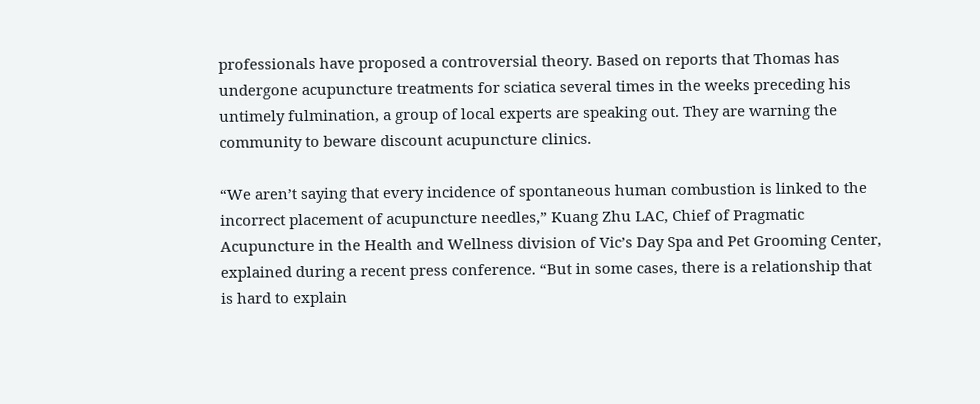professionals have proposed a controversial theory. Based on reports that Thomas has undergone acupuncture treatments for sciatica several times in the weeks preceding his untimely fulmination, a group of local experts are speaking out. They are warning the community to beware discount acupuncture clinics.

“We aren’t saying that every incidence of spontaneous human combustion is linked to the incorrect placement of acupuncture needles,” Kuang Zhu LAC, Chief of Pragmatic Acupuncture in the Health and Wellness division of Vic’s Day Spa and Pet Grooming Center, explained during a recent press conference. “But in some cases, there is a relationship that is hard to explain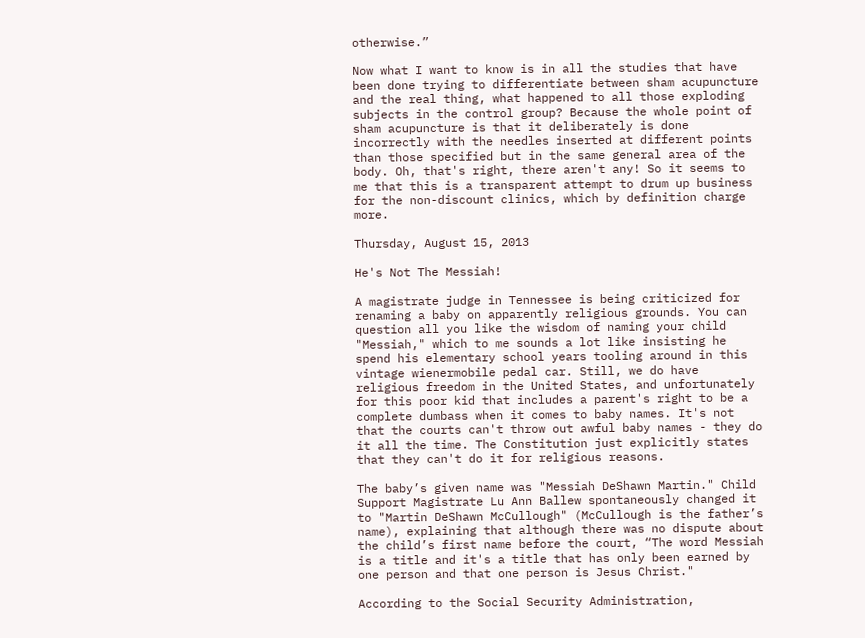otherwise.”

Now what I want to know is in all the studies that have been done trying to differentiate between sham acupuncture and the real thing, what happened to all those exploding subjects in the control group? Because the whole point of sham acupuncture is that it deliberately is done incorrectly with the needles inserted at different points than those specified but in the same general area of the body. Oh, that's right, there aren't any! So it seems to me that this is a transparent attempt to drum up business for the non-discount clinics, which by definition charge more.

Thursday, August 15, 2013

He's Not The Messiah!

A magistrate judge in Tennessee is being criticized for renaming a baby on apparently religious grounds. You can question all you like the wisdom of naming your child "Messiah," which to me sounds a lot like insisting he spend his elementary school years tooling around in this vintage wienermobile pedal car. Still, we do have religious freedom in the United States, and unfortunately for this poor kid that includes a parent's right to be a complete dumbass when it comes to baby names. It's not that the courts can't throw out awful baby names - they do it all the time. The Constitution just explicitly states that they can't do it for religious reasons.

The baby’s given name was "Messiah DeShawn Martin." Child Support Magistrate Lu Ann Ballew spontaneously changed it to "Martin DeShawn McCullough" (McCullough is the father’s name), explaining that although there was no dispute about the child’s first name before the court, “The word Messiah is a title and it's a title that has only been earned by one person and that one person is Jesus Christ."

According to the Social Security Administration,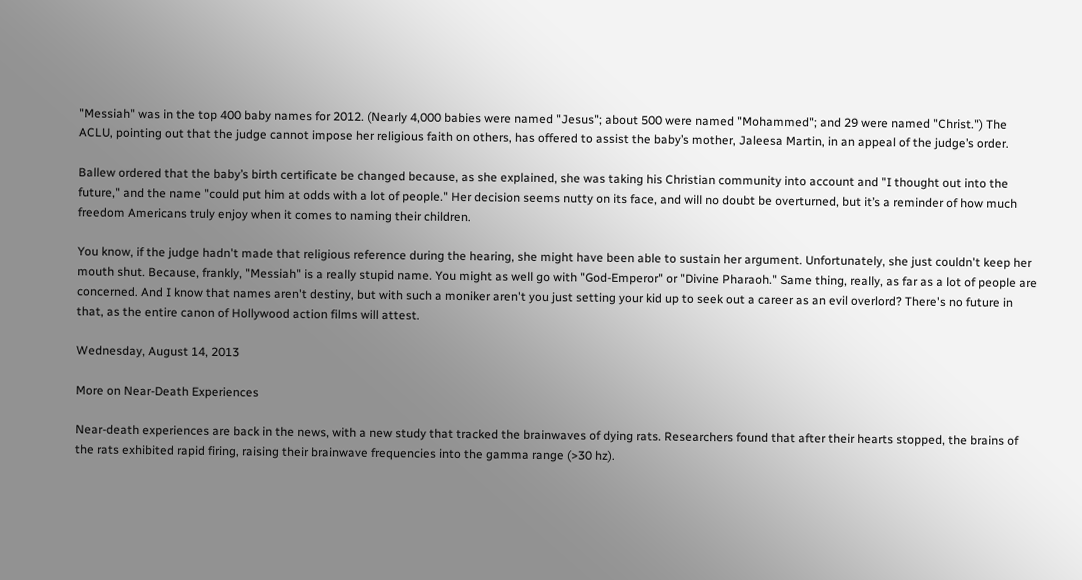"Messiah" was in the top 400 baby names for 2012. (Nearly 4,000 babies were named "Jesus"; about 500 were named "Mohammed"; and 29 were named "Christ.") The ACLU, pointing out that the judge cannot impose her religious faith on others, has offered to assist the baby’s mother, Jaleesa Martin, in an appeal of the judge’s order.

Ballew ordered that the baby’s birth certificate be changed because, as she explained, she was taking his Christian community into account and "I thought out into the future," and the name "could put him at odds with a lot of people." Her decision seems nutty on its face, and will no doubt be overturned, but it’s a reminder of how much freedom Americans truly enjoy when it comes to naming their children.

You know, if the judge hadn't made that religious reference during the hearing, she might have been able to sustain her argument. Unfortunately, she just couldn't keep her mouth shut. Because, frankly, "Messiah" is a really stupid name. You might as well go with "God-Emperor" or "Divine Pharaoh." Same thing, really, as far as a lot of people are concerned. And I know that names aren't destiny, but with such a moniker aren't you just setting your kid up to seek out a career as an evil overlord? There's no future in that, as the entire canon of Hollywood action films will attest.

Wednesday, August 14, 2013

More on Near-Death Experiences

Near-death experiences are back in the news, with a new study that tracked the brainwaves of dying rats. Researchers found that after their hearts stopped, the brains of the rats exhibited rapid firing, raising their brainwave frequencies into the gamma range (>30 hz).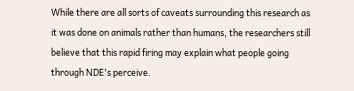While there are all sorts of caveats surrounding this research as it was done on animals rather than humans, the researchers still believe that this rapid firing may explain what people going through NDE's perceive.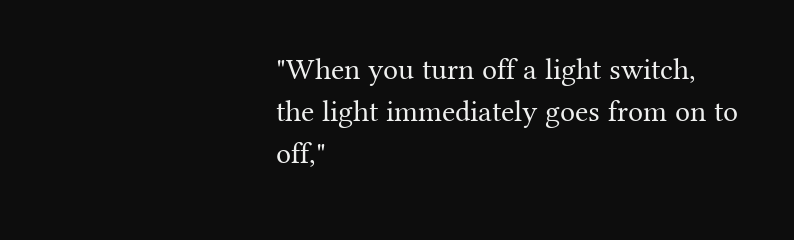"When you turn off a light switch, the light immediately goes from on to off,"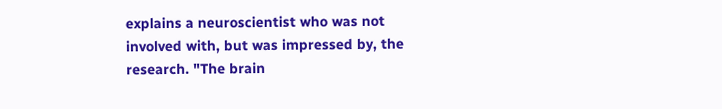explains a neuroscientist who was not involved with, but was impressed by, the research. "The brain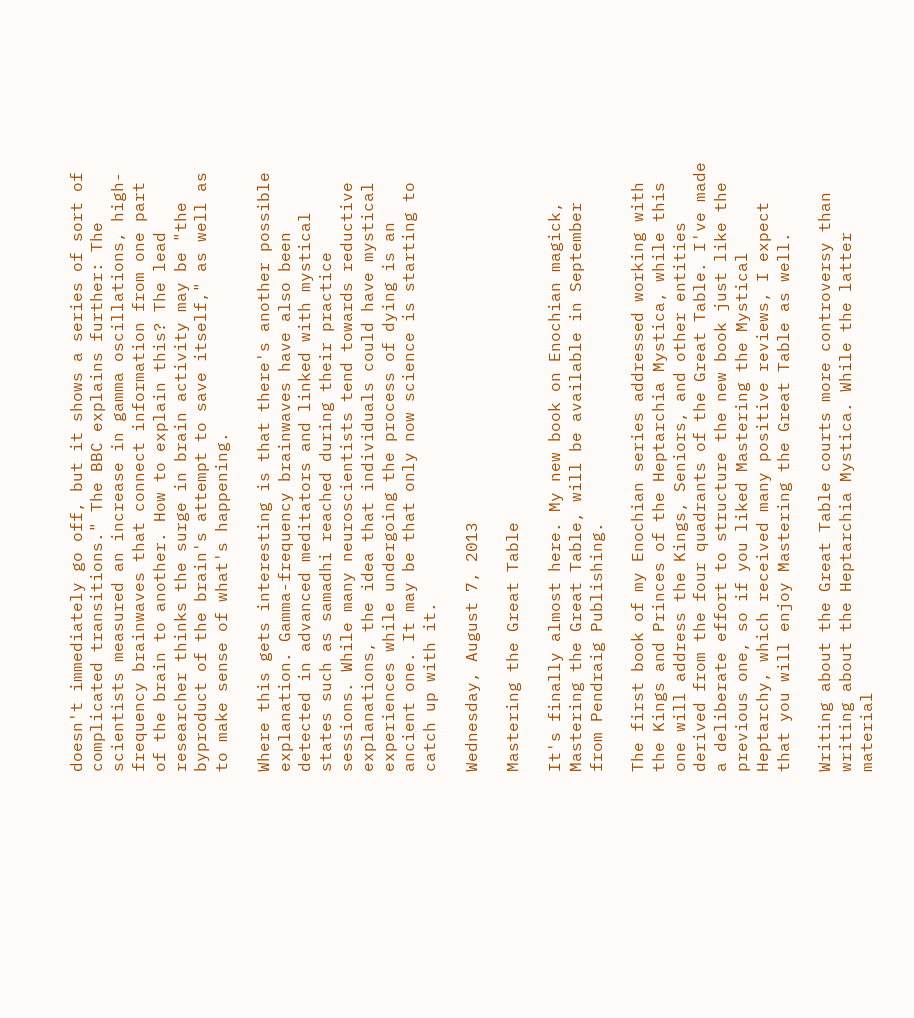doesn't immediately go off, but it shows a series of sort of complicated transitions." The BBC explains further: The scientists measured an increase in gamma oscillations, high-frequency brainwaves that connect information from one part of the brain to another. How to explain this? The lead researcher thinks the surge in brain activity may be "the byproduct of the brain's attempt to save itself," as well as to make sense of what's happening.

Where this gets interesting is that there's another possible explanation. Gamma-frequency brainwaves have also been detected in advanced meditators and linked with mystical states such as samadhi reached during their practice sessions. While many neuroscientists tend towards reductive explanations, the idea that individuals could have mystical experiences while undergoing the process of dying is an ancient one. It may be that only now science is starting to catch up with it.

Wednesday, August 7, 2013

Mastering the Great Table

It's finally almost here. My new book on Enochian magick, Mastering the Great Table, will be available in September from Pendraig Publishing.

The first book of my Enochian series addressed working with the Kings and Princes of the Heptarchia Mystica, while this one will address the Kings, Seniors, and other entities derived from the four quadrants of the Great Table. I've made a deliberate effort to structure the new book just like the previous one, so if you liked Mastering the Mystical Heptarchy, which received many positive reviews, I expect that you will enjoy Mastering the Great Table as well.

Writing about the Great Table courts more controversy than writing about the Heptarchia Mystica. While the latter material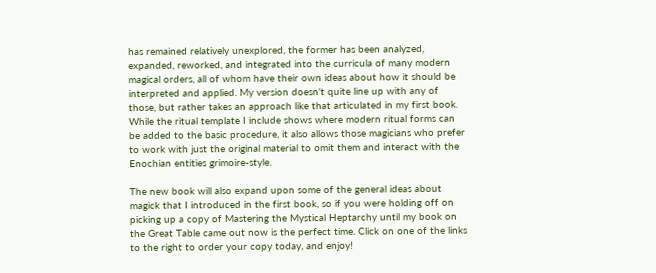has remained relatively unexplored, the former has been analyzed, expanded, reworked, and integrated into the curricula of many modern magical orders, all of whom have their own ideas about how it should be interpreted and applied. My version doesn't quite line up with any of those, but rather takes an approach like that articulated in my first book. While the ritual template I include shows where modern ritual forms can be added to the basic procedure, it also allows those magicians who prefer to work with just the original material to omit them and interact with the Enochian entities grimoire-style.

The new book will also expand upon some of the general ideas about magick that I introduced in the first book, so if you were holding off on picking up a copy of Mastering the Mystical Heptarchy until my book on the Great Table came out now is the perfect time. Click on one of the links to the right to order your copy today, and enjoy!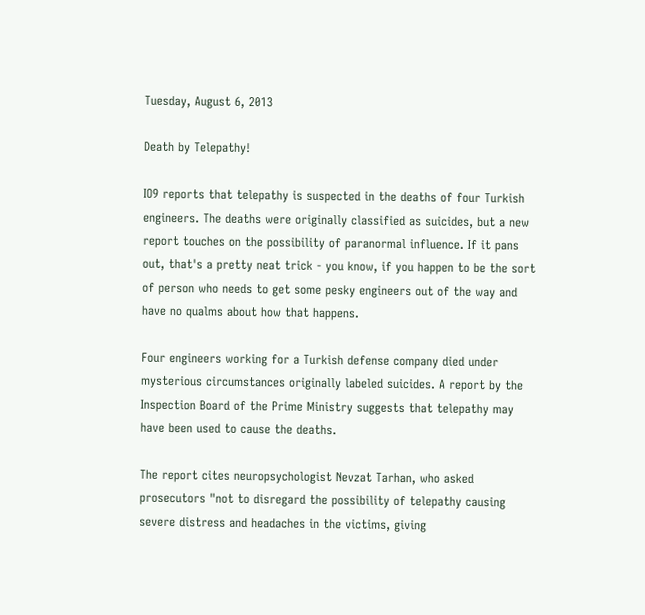Tuesday, August 6, 2013

Death by Telepathy!

IO9 reports that telepathy is suspected in the deaths of four Turkish engineers. The deaths were originally classified as suicides, but a new report touches on the possibility of paranormal influence. If it pans out, that's a pretty neat trick - you know, if you happen to be the sort of person who needs to get some pesky engineers out of the way and have no qualms about how that happens.

Four engineers working for a Turkish defense company died under mysterious circumstances originally labeled suicides. A report by the Inspection Board of the Prime Ministry suggests that telepathy may have been used to cause the deaths.

The report cites neuropsychologist Nevzat Tarhan, who asked prosecutors "not to disregard the possibility of telepathy causing severe distress and headaches in the victims, giving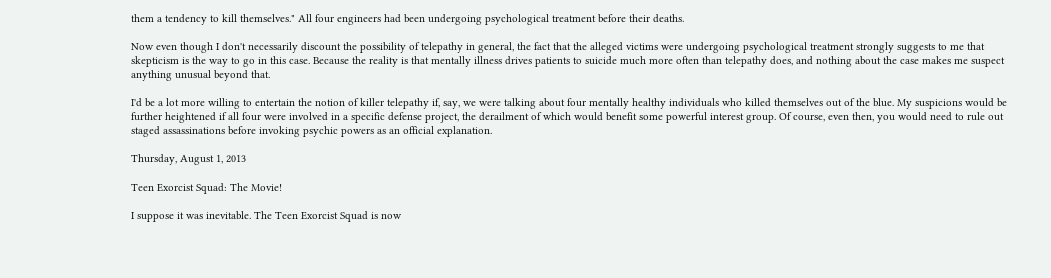them a tendency to kill themselves." All four engineers had been undergoing psychological treatment before their deaths.

Now even though I don't necessarily discount the possibility of telepathy in general, the fact that the alleged victims were undergoing psychological treatment strongly suggests to me that skepticism is the way to go in this case. Because the reality is that mentally illness drives patients to suicide much more often than telepathy does, and nothing about the case makes me suspect anything unusual beyond that.

I'd be a lot more willing to entertain the notion of killer telepathy if, say, we were talking about four mentally healthy individuals who killed themselves out of the blue. My suspicions would be further heightened if all four were involved in a specific defense project, the derailment of which would benefit some powerful interest group. Of course, even then, you would need to rule out staged assassinations before invoking psychic powers as an official explanation.

Thursday, August 1, 2013

Teen Exorcist Squad: The Movie!

I suppose it was inevitable. The Teen Exorcist Squad is now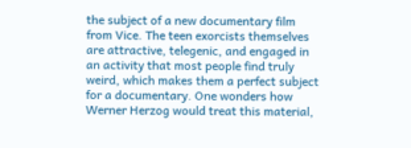the subject of a new documentary film from Vice. The teen exorcists themselves are attractive, telegenic, and engaged in an activity that most people find truly weird, which makes them a perfect subject for a documentary. One wonders how Werner Herzog would treat this material,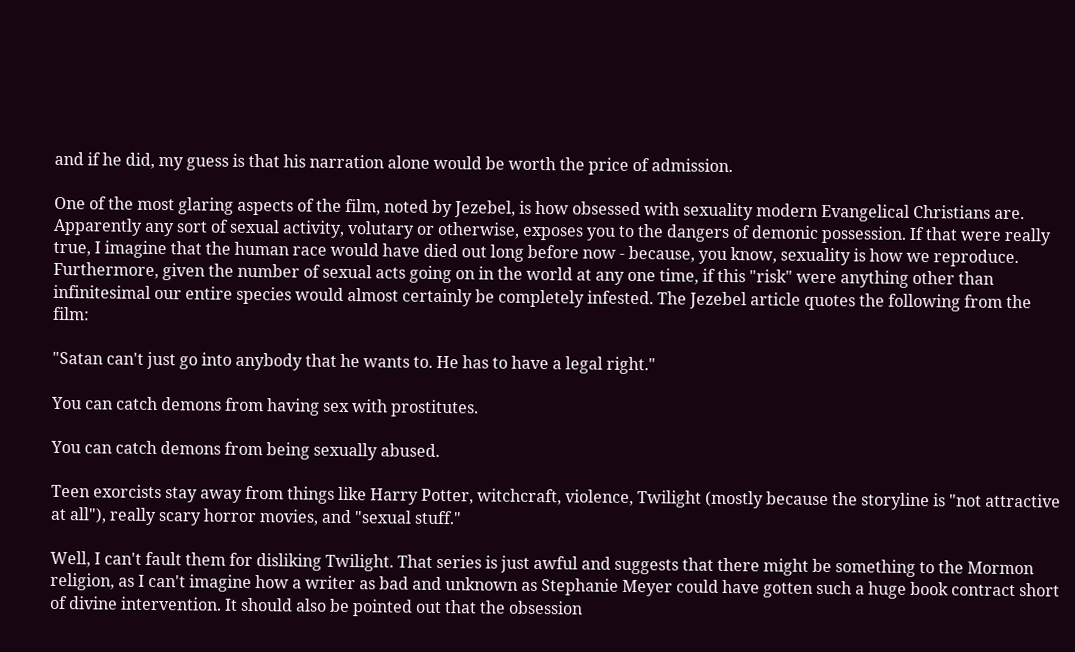and if he did, my guess is that his narration alone would be worth the price of admission.

One of the most glaring aspects of the film, noted by Jezebel, is how obsessed with sexuality modern Evangelical Christians are. Apparently any sort of sexual activity, volutary or otherwise, exposes you to the dangers of demonic possession. If that were really true, I imagine that the human race would have died out long before now - because, you know, sexuality is how we reproduce. Furthermore, given the number of sexual acts going on in the world at any one time, if this "risk" were anything other than infinitesimal our entire species would almost certainly be completely infested. The Jezebel article quotes the following from the film:

"Satan can't just go into anybody that he wants to. He has to have a legal right."

You can catch demons from having sex with prostitutes.

You can catch demons from being sexually abused.

Teen exorcists stay away from things like Harry Potter, witchcraft, violence, Twilight (mostly because the storyline is "not attractive at all"), really scary horror movies, and "sexual stuff."

Well, I can't fault them for disliking Twilight. That series is just awful and suggests that there might be something to the Mormon religion, as I can't imagine how a writer as bad and unknown as Stephanie Meyer could have gotten such a huge book contract short of divine intervention. It should also be pointed out that the obsession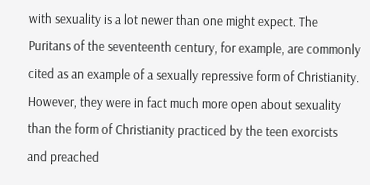with sexuality is a lot newer than one might expect. The Puritans of the seventeenth century, for example, are commonly cited as an example of a sexually repressive form of Christianity. However, they were in fact much more open about sexuality than the form of Christianity practiced by the teen exorcists and preached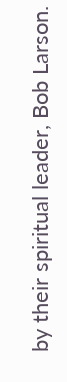by their spiritual leader, Bob Larson.